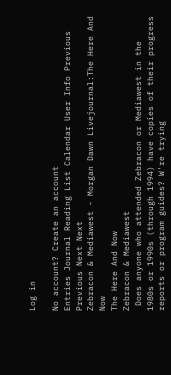Log in

No account? Create an account
Entries Journal Reading List Calendar User Info Previous Previous Next Next
Zebracon & Mediawest - Morgan Dawn Livejournal:The Here And Now
The Here And Now
Zebracon & Mediawest
 Does anyone who attended Zebracon or Mediawest in the 1980s or 1990s (through 1994) have copies of their progress reports or program guides? W're trying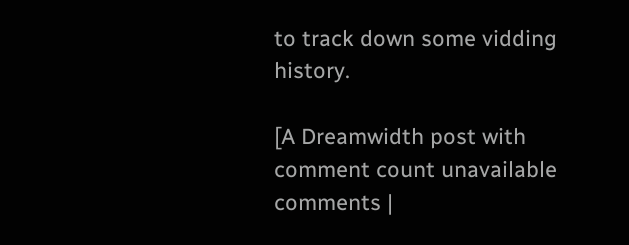to track down some vidding history.

[A Dreamwidth post with comment count unavailable comments |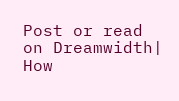Post or read on Dreamwidth| How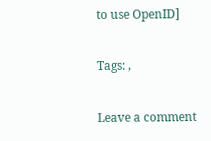to use OpenID]

Tags: ,

Leave a comment